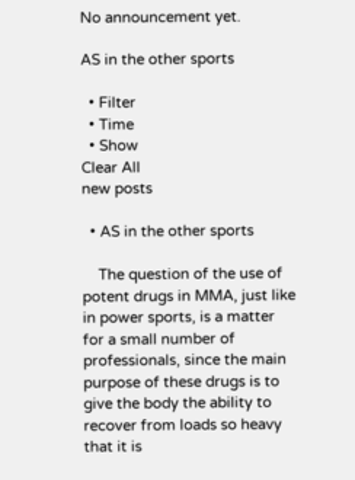No announcement yet.

AS in the other sports

  • Filter
  • Time
  • Show
Clear All
new posts

  • AS in the other sports

    The question of the use of potent drugs in MMA, just like in power sports, is a matter for a small number of professionals, since the main purpose of these drugs is to give the body the ability to recover from loads so heavy that it is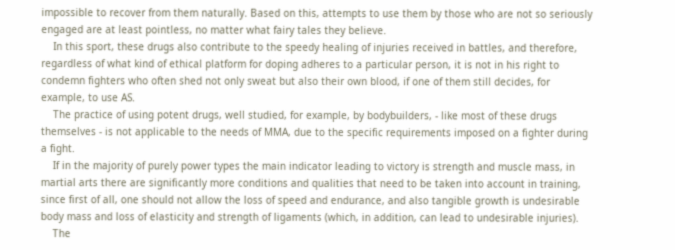impossible to recover from them naturally. Based on this, attempts to use them by those who are not so seriously engaged are at least pointless, no matter what fairy tales they believe.
    In this sport, these drugs also contribute to the speedy healing of injuries received in battles, and therefore, regardless of what kind of ethical platform for doping adheres to a particular person, it is not in his right to condemn fighters who often shed not only sweat but also their own blood, if one of them still decides, for example, to use AS.
    The practice of using potent drugs, well studied, for example, by bodybuilders, - like most of these drugs themselves - is not applicable to the needs of MMA, due to the specific requirements imposed on a fighter during a fight.
    If in the majority of purely power types the main indicator leading to victory is strength and muscle mass, in martial arts there are significantly more conditions and qualities that need to be taken into account in training, since first of all, one should not allow the loss of speed and endurance, and also tangible growth is undesirable body mass and loss of elasticity and strength of ligaments (which, in addition, can lead to undesirable injuries).
    The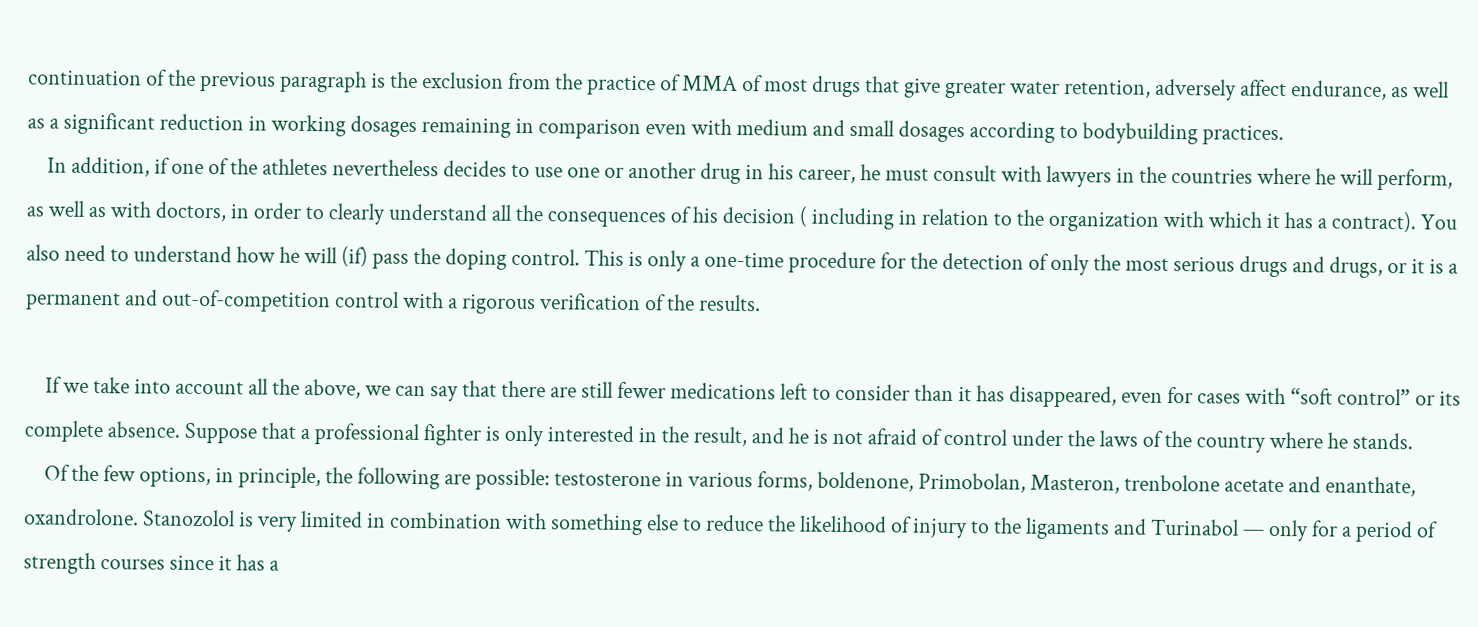continuation of the previous paragraph is the exclusion from the practice of MMA of most drugs that give greater water retention, adversely affect endurance, as well as a significant reduction in working dosages remaining in comparison even with medium and small dosages according to bodybuilding practices.
    In addition, if one of the athletes nevertheless decides to use one or another drug in his career, he must consult with lawyers in the countries where he will perform, as well as with doctors, in order to clearly understand all the consequences of his decision ( including in relation to the organization with which it has a contract). You also need to understand how he will (if) pass the doping control. This is only a one-time procedure for the detection of only the most serious drugs and drugs, or it is a permanent and out-of-competition control with a rigorous verification of the results.

    If we take into account all the above, we can say that there are still fewer medications left to consider than it has disappeared, even for cases with “soft control” or its complete absence. Suppose that a professional fighter is only interested in the result, and he is not afraid of control under the laws of the country where he stands.
    Of the few options, in principle, the following are possible: testosterone in various forms, boldenone, Primobolan, Masteron, trenbolone acetate and enanthate, oxandrolone. Stanozolol is very limited in combination with something else to reduce the likelihood of injury to the ligaments and Turinabol — only for a period of strength courses since it has a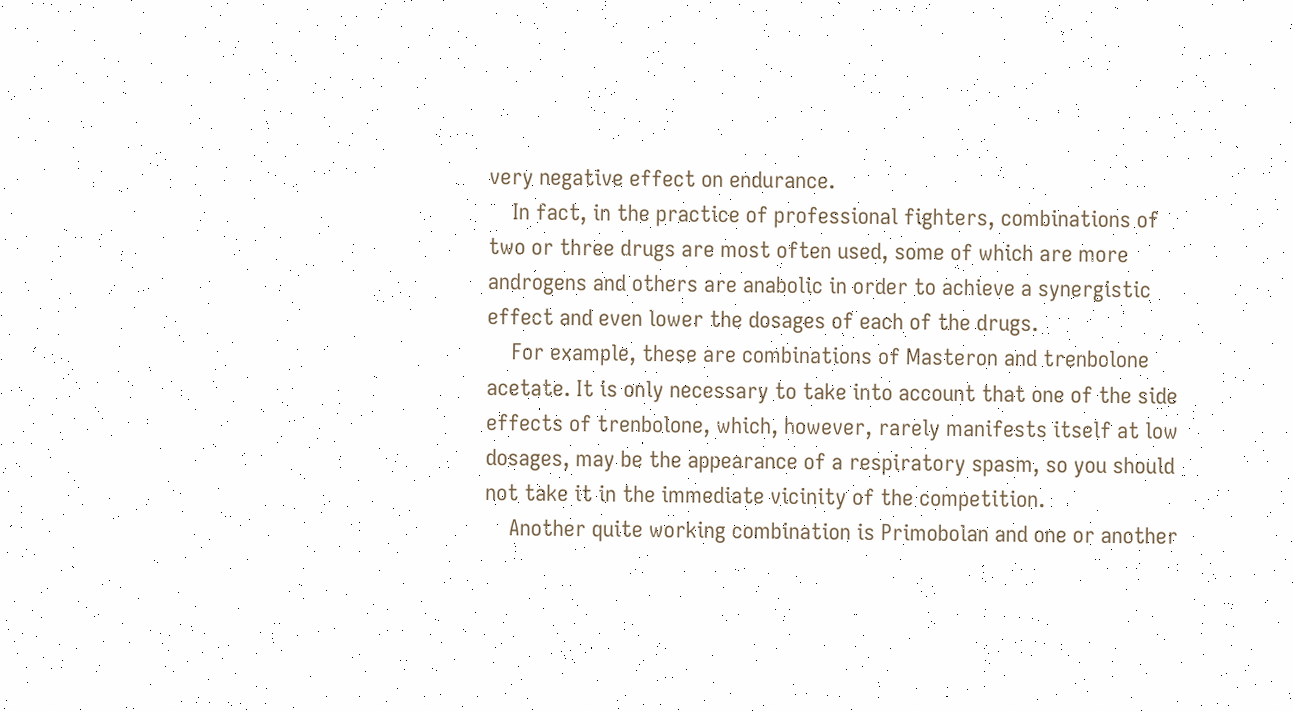very negative effect on endurance.
    In fact, in the practice of professional fighters, combinations of two or three drugs are most often used, some of which are more androgens and others are anabolic in order to achieve a synergistic effect and even lower the dosages of each of the drugs.
    For example, these are combinations of Masteron and trenbolone acetate. It is only necessary to take into account that one of the side effects of trenbolone, which, however, rarely manifests itself at low dosages, may be the appearance of a respiratory spasm, so you should not take it in the immediate vicinity of the competition.
    Another quite working combination is Primobolan and one or another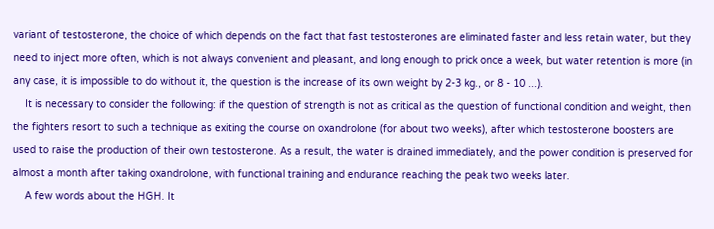variant of testosterone, the choice of which depends on the fact that fast testosterones are eliminated faster and less retain water, but they need to inject more often, which is not always convenient and pleasant, and long enough to prick once a week, but water retention is more (in any case, it is impossible to do without it, the question is the increase of its own weight by 2-3 kg., or 8 - 10 ...).
    It is necessary to consider the following: if the question of strength is not as critical as the question of functional condition and weight, then the fighters resort to such a technique as exiting the course on oxandrolone (for about two weeks), after which testosterone boosters are used to raise the production of their own testosterone. As a result, the water is drained immediately, and the power condition is preserved for almost a month after taking oxandrolone, with functional training and endurance reaching the peak two weeks later.
    A few words about the HGH. It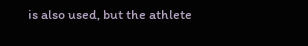is also used, but the athlete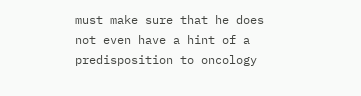must make sure that he does not even have a hint of a predisposition to oncology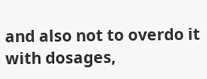and also not to overdo it with dosages,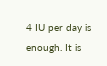4 IU per day is enough. It is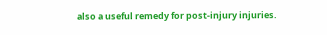also a useful remedy for post-injury injuries.